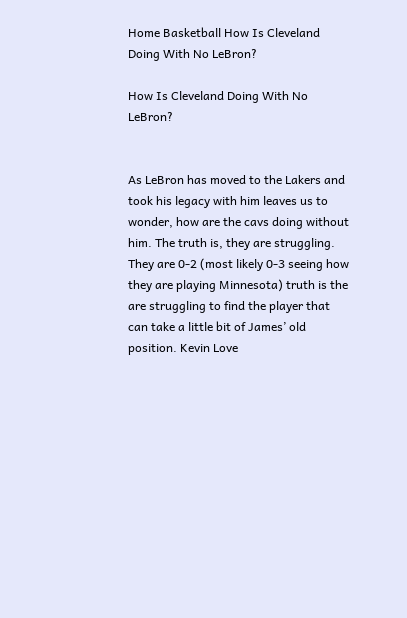Home Basketball How Is Cleveland Doing With No LeBron?

How Is Cleveland Doing With No LeBron?


As LeBron has moved to the Lakers and took his legacy with him leaves us to wonder, how are the cavs doing without him. The truth is, they are struggling. They are 0-2 (most likely 0-3 seeing how they are playing Minnesota) truth is the are struggling to find the player that can take a little bit of James’ old position. Kevin Love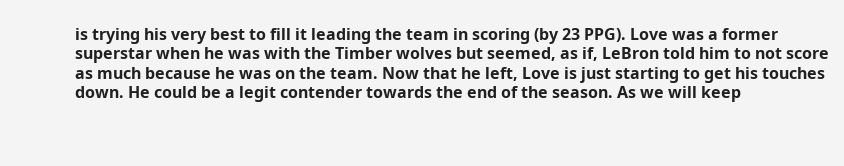is trying his very best to fill it leading the team in scoring (by 23 PPG). Love was a former superstar when he was with the Timber wolves but seemed, as if, LeBron told him to not score as much because he was on the team. Now that he left, Love is just starting to get his touches down. He could be a legit contender towards the end of the season. As we will keep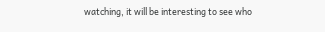watching, it will be interesting to see who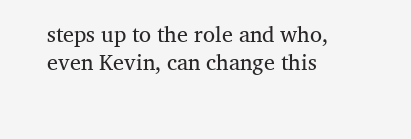steps up to the role and who, even Kevin, can change this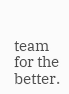team for the better.